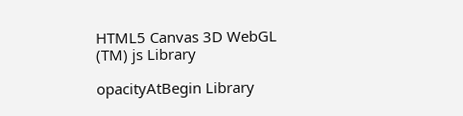HTML5 Canvas 3D WebGL (TM) js Library

opacityAtBegin Library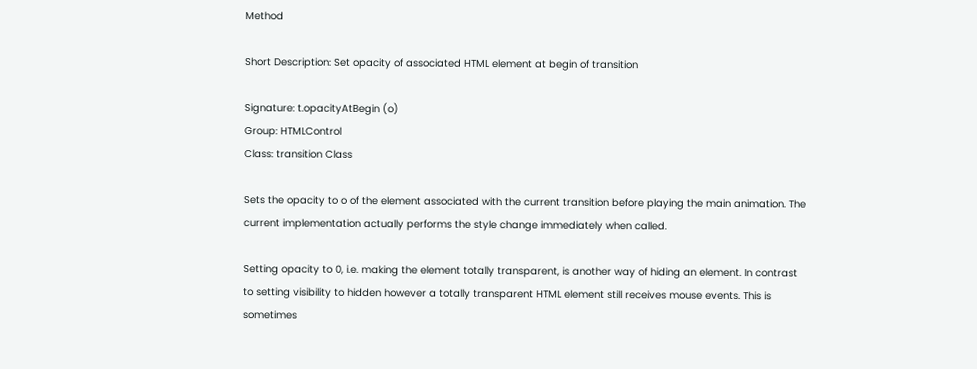Method

Short Description: Set opacity of associated HTML element at begin of transition

Signature: t.opacityAtBegin (o)
Group: HTMLControl
Class: transition Class

Sets the opacity to o of the element associated with the current transition before playing the main animation. The current implementation actually performs the style change immediately when called.

Setting opacity to 0, i.e. making the element totally transparent, is another way of hiding an element. In contrast to setting visibility to hidden however a totally transparent HTML element still receives mouse events. This is sometimes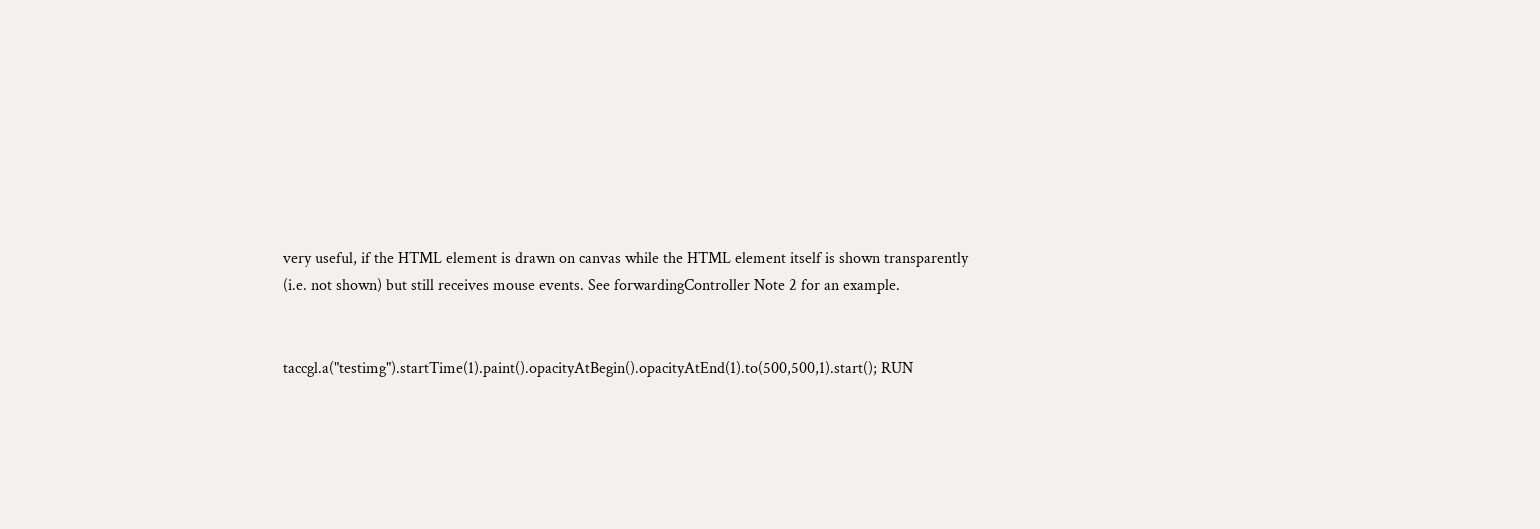very useful, if the HTML element is drawn on canvas while the HTML element itself is shown transparently (i.e. not shown) but still receives mouse events. See forwardingController Note 2 for an example.


taccgl.a("testimg").startTime(1).paint().opacityAtBegin().opacityAtEnd(1).to(500,500,1).start(); RUN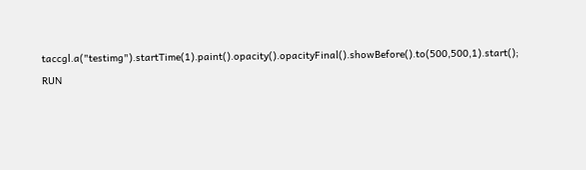taccgl.a("testimg").startTime(1).paint().opacity().opacityFinal().showBefore().to(500,500,1).start(); RUN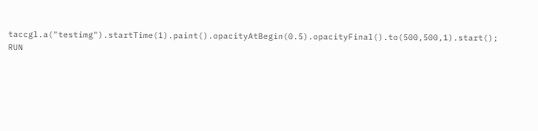taccgl.a("testimg").startTime(1).paint().opacityAtBegin(0.5).opacityFinal().to(500,500,1).start(); RUN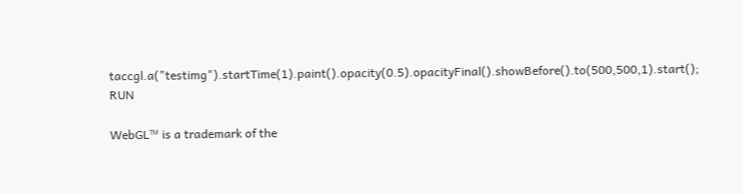taccgl.a("testimg").startTime(1).paint().opacity(0.5).opacityFinal().showBefore().to(500,500,1).start(); RUN

WebGL™ is a trademark of the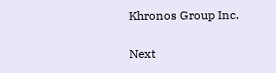Khronos Group Inc.

Next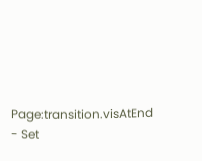Page:transition.visAtEnd - Set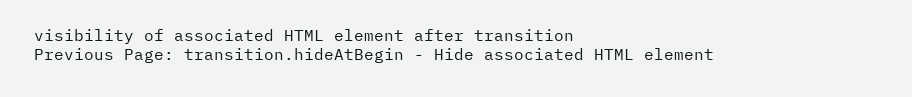visibility of associated HTML element after transition
Previous Page: transition.hideAtBegin - Hide associated HTML element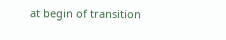at begin of transition